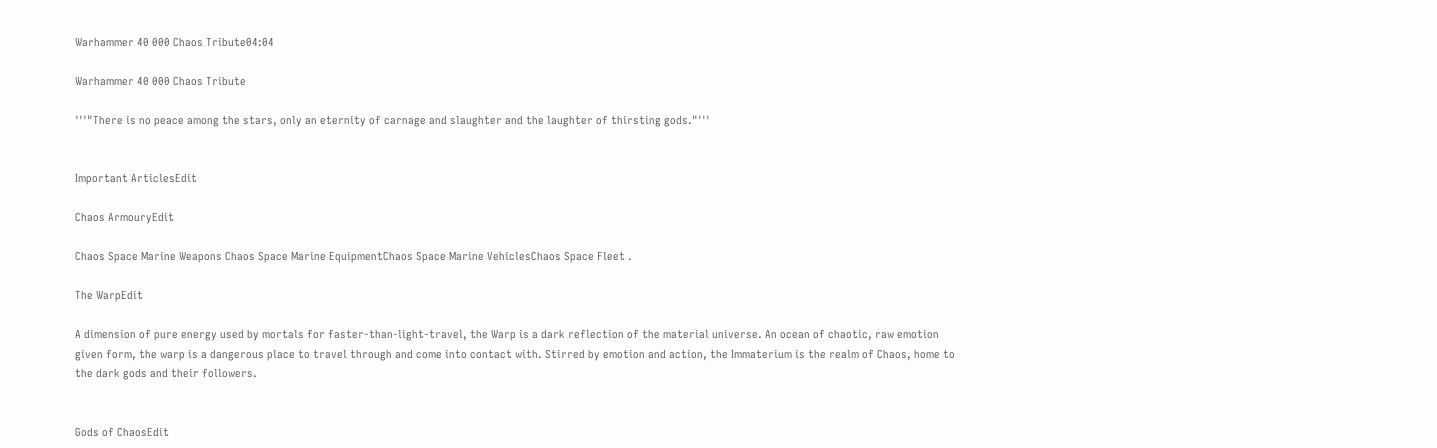Warhammer 40 000 Chaos Tribute04:04

Warhammer 40 000 Chaos Tribute

'''"There is no peace among the stars, only an eternity of carnage and slaughter and the laughter of thirsting gods."'''


Important ArticlesEdit

Chaos ArmouryEdit

Chaos Space Marine Weapons Chaos Space Marine EquipmentChaos Space Marine VehiclesChaos Space Fleet .

The WarpEdit

A dimension of pure energy used by mortals for faster-than-light-travel, the Warp is a dark reflection of the material universe. An ocean of chaotic, raw emotion given form, the warp is a dangerous place to travel through and come into contact with. Stirred by emotion and action, the Immaterium is the realm of Chaos, home to the dark gods and their followers.


Gods of ChaosEdit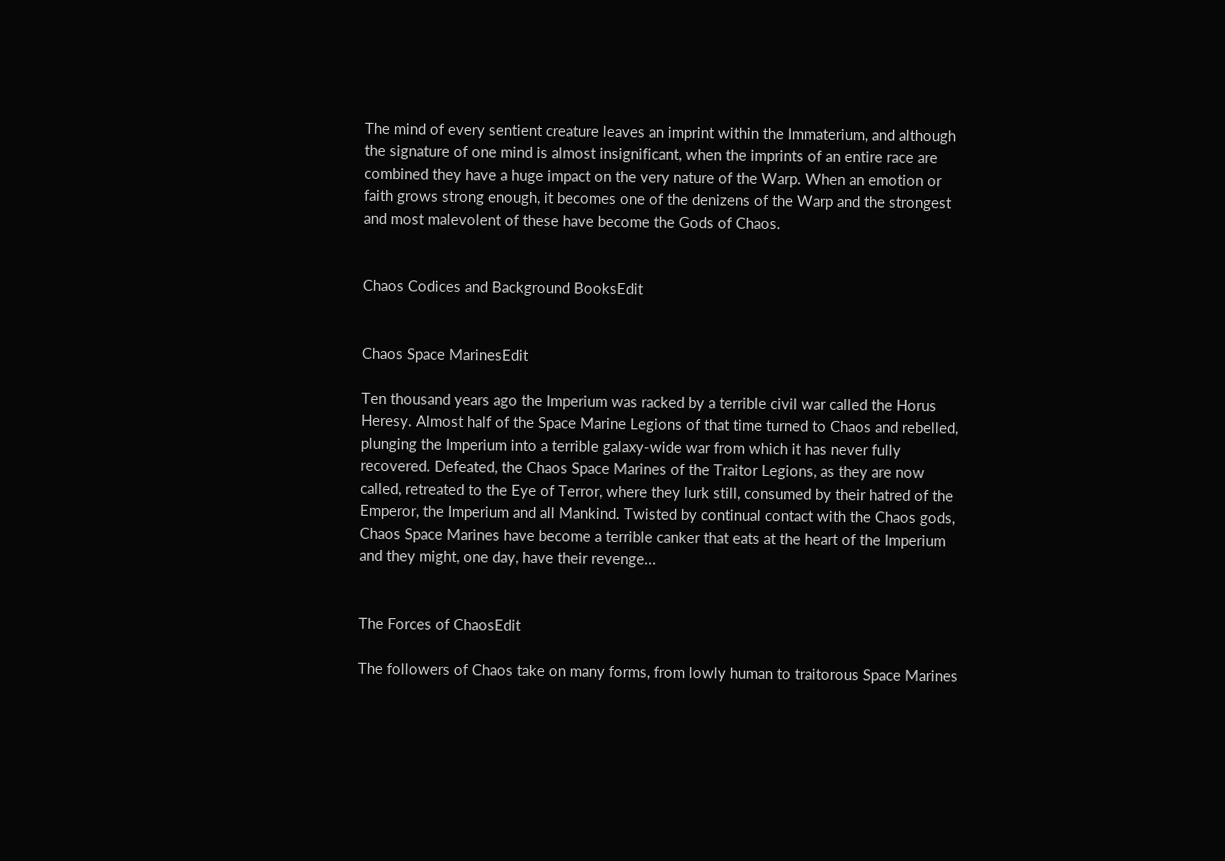The mind of every sentient creature leaves an imprint within the Immaterium, and although the signature of one mind is almost insignificant, when the imprints of an entire race are combined they have a huge impact on the very nature of the Warp. When an emotion or faith grows strong enough, it becomes one of the denizens of the Warp and the strongest and most malevolent of these have become the Gods of Chaos.


Chaos Codices and Background BooksEdit


Chaos Space MarinesEdit

Ten thousand years ago the Imperium was racked by a terrible civil war called the Horus Heresy. Almost half of the Space Marine Legions of that time turned to Chaos and rebelled, plunging the Imperium into a terrible galaxy-wide war from which it has never fully recovered. Defeated, the Chaos Space Marines of the Traitor Legions, as they are now called, retreated to the Eye of Terror, where they lurk still, consumed by their hatred of the Emperor, the Imperium and all Mankind. Twisted by continual contact with the Chaos gods, Chaos Space Marines have become a terrible canker that eats at the heart of the Imperium and they might, one day, have their revenge...


The Forces of ChaosEdit

The followers of Chaos take on many forms, from lowly human to traitorous Space Marines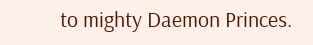to mighty Daemon Princes.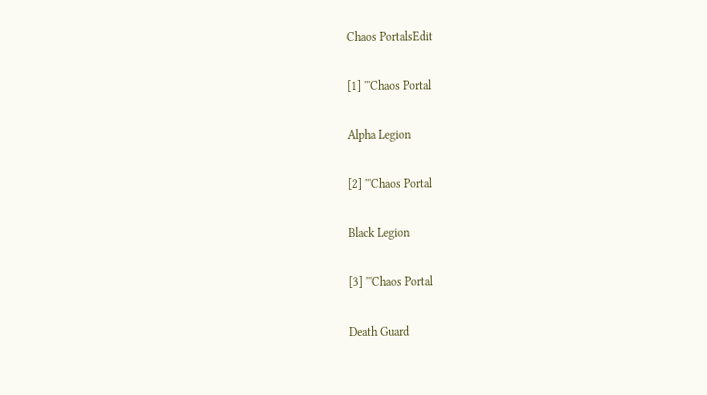Chaos PortalsEdit

[1] '''Chaos Portal

Alpha Legion

[2] '''Chaos Portal

Black Legion

[3] '''Chaos Portal

Death Guard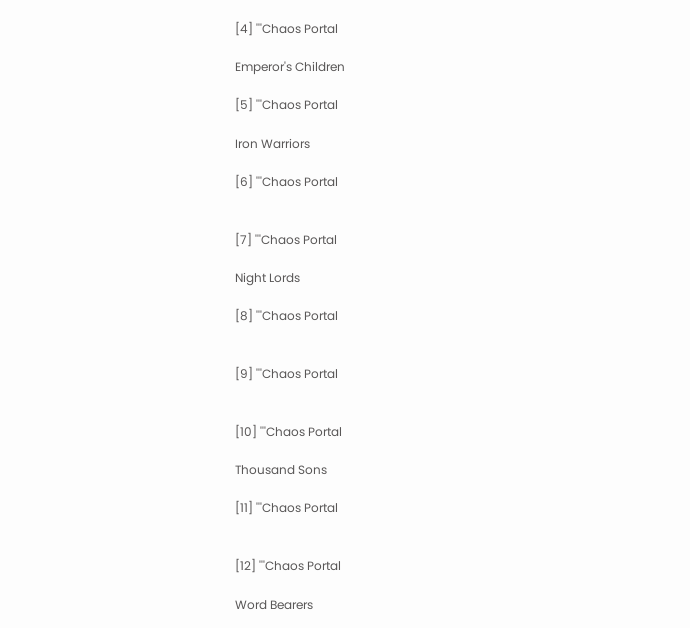[4] '''Chaos Portal

Emperor's Children

[5] '''Chaos Portal

Iron Warriors

[6] '''Chaos Portal


[7] '''Chaos Portal

Night Lords

[8] '''Chaos Portal


[9] '''Chaos Portal


[10] '''Chaos Portal

Thousand Sons

[11] '''Chaos Portal


[12] '''Chaos Portal

Word Bearers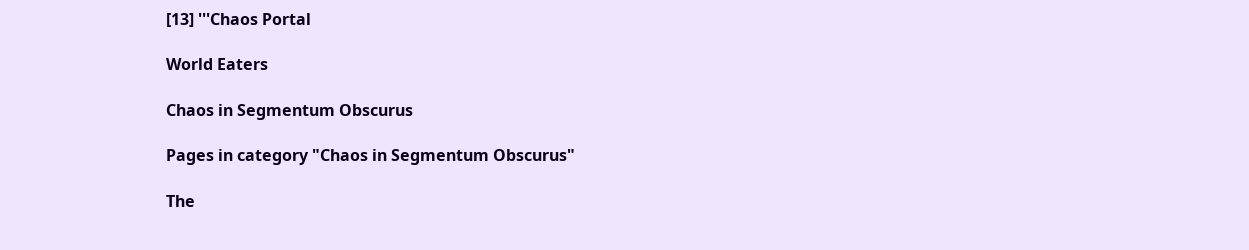[13] '''Chaos Portal

World Eaters

Chaos in Segmentum Obscurus

Pages in category "Chaos in Segmentum Obscurus"

The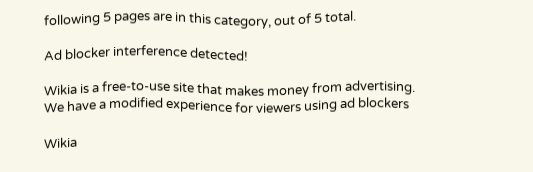following 5 pages are in this category, out of 5 total.

Ad blocker interference detected!

Wikia is a free-to-use site that makes money from advertising. We have a modified experience for viewers using ad blockers

Wikia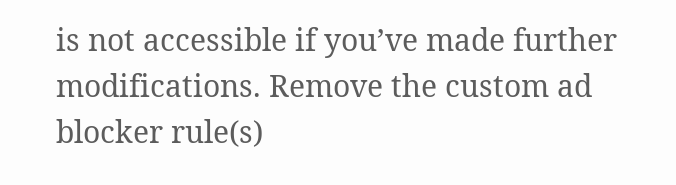is not accessible if you’ve made further modifications. Remove the custom ad blocker rule(s)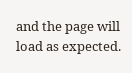and the page will load as expected.